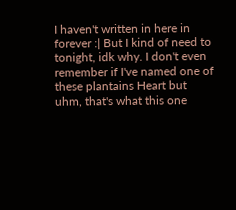I haven't written in here in forever :| But I kind of need to tonight, idk why. I don't even remember if I've named one of these plantains Heart but uhm, that's what this one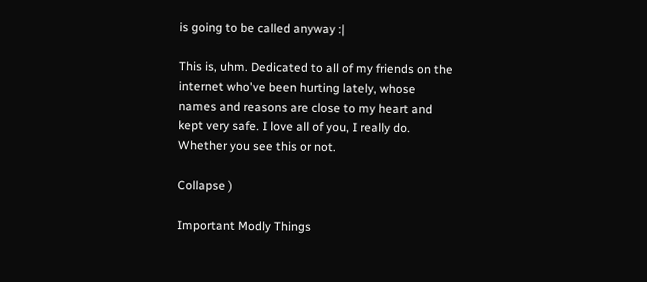is going to be called anyway :|

This is, uhm. Dedicated to all of my friends on the internet who've been hurting lately, whose names and reasons are close to my heart and kept very safe. I love all of you, I really do. Whether you see this or not.

Collapse )

Important Modly Things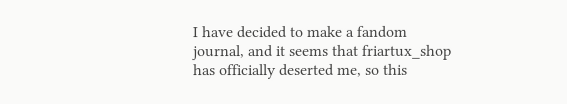I have decided to make a fandom journal, and it seems that friartux_shop has officially deserted me, so this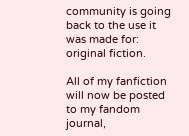community is going back to the use it was made for: original fiction.

All of my fanfiction will now be posted to my fandom journal,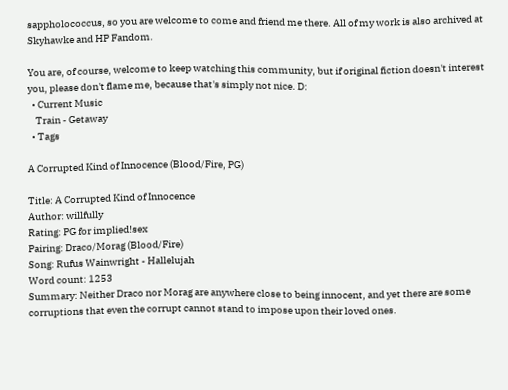sappholococcus, so you are welcome to come and friend me there. All of my work is also archived at Skyhawke and HP Fandom.

You are, of course, welcome to keep watching this community, but if original fiction doesn't interest you, please don't flame me, because that's simply not nice. D:
  • Current Music
    Train - Getaway
  • Tags

A Corrupted Kind of Innocence (Blood/Fire, PG)

Title: A Corrupted Kind of Innocence
Author: willfully
Rating: PG for implied!sex
Pairing: Draco/Morag (Blood/Fire)
Song: Rufus Wainwright - Hallelujah
Word count: 1253
Summary: Neither Draco nor Morag are anywhere close to being innocent, and yet there are some corruptions that even the corrupt cannot stand to impose upon their loved ones.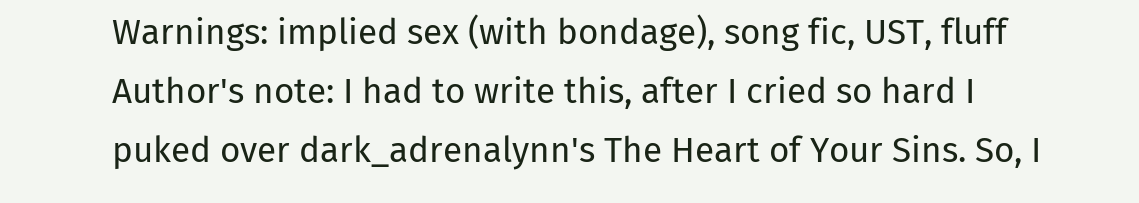Warnings: implied sex (with bondage), song fic, UST, fluff
Author's note: I had to write this, after I cried so hard I puked over dark_adrenalynn's The Heart of Your Sins. So, I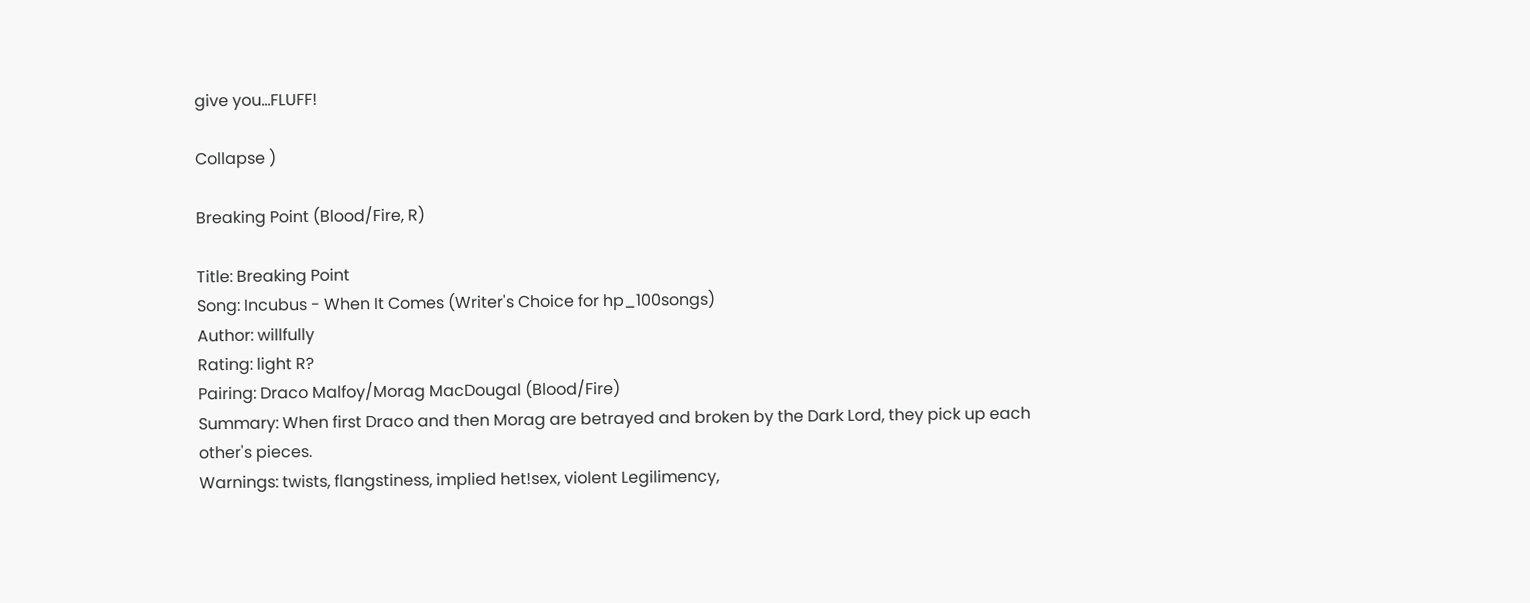give you...FLUFF!

Collapse )

Breaking Point (Blood/Fire, R)

Title: Breaking Point
Song: Incubus - When It Comes (Writer's Choice for hp_100songs)
Author: willfully
Rating: light R?
Pairing: Draco Malfoy/Morag MacDougal (Blood/Fire)
Summary: When first Draco and then Morag are betrayed and broken by the Dark Lord, they pick up each other's pieces.
Warnings: twists, flangstiness, implied het!sex, violent Legilimency,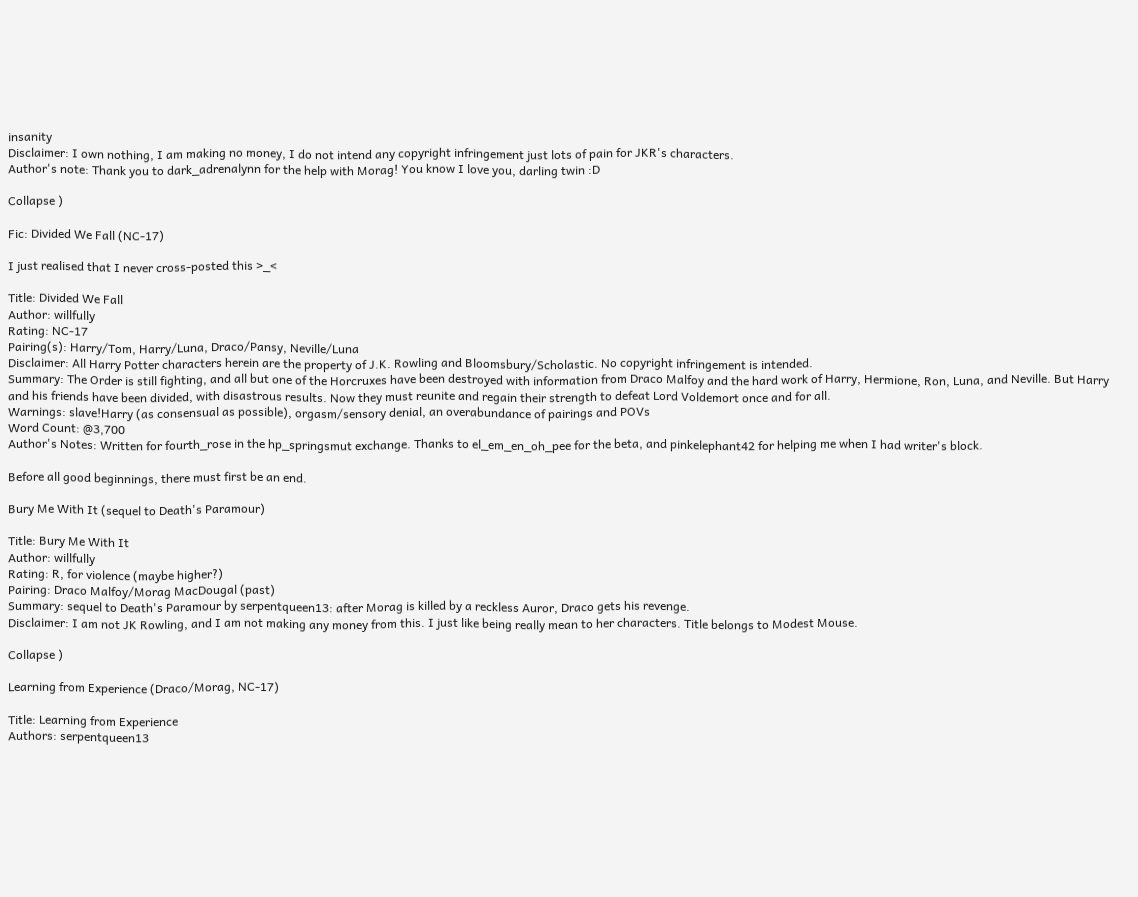insanity
Disclaimer: I own nothing, I am making no money, I do not intend any copyright infringement just lots of pain for JKR's characters.
Author's note: Thank you to dark_adrenalynn for the help with Morag! You know I love you, darling twin :D

Collapse )

Fic: Divided We Fall (NC-17)

I just realised that I never cross-posted this >_<

Title: Divided We Fall
Author: willfully
Rating: NC-17
Pairing(s): Harry/Tom, Harry/Luna, Draco/Pansy, Neville/Luna
Disclaimer: All Harry Potter characters herein are the property of J.K. Rowling and Bloomsbury/Scholastic. No copyright infringement is intended.
Summary: The Order is still fighting, and all but one of the Horcruxes have been destroyed with information from Draco Malfoy and the hard work of Harry, Hermione, Ron, Luna, and Neville. But Harry and his friends have been divided, with disastrous results. Now they must reunite and regain their strength to defeat Lord Voldemort once and for all.
Warnings: slave!Harry (as consensual as possible), orgasm/sensory denial, an overabundance of pairings and POVs
Word Count: @3,700
Author's Notes: Written for fourth_rose in the hp_springsmut exchange. Thanks to el_em_en_oh_pee for the beta, and pinkelephant42 for helping me when I had writer's block.

Before all good beginnings, there must first be an end.

Bury Me With It (sequel to Death's Paramour)

Title: Bury Me With It
Author: willfully
Rating: R, for violence (maybe higher?)
Pairing: Draco Malfoy/Morag MacDougal (past)
Summary: sequel to Death's Paramour by serpentqueen13: after Morag is killed by a reckless Auror, Draco gets his revenge.
Disclaimer: I am not JK Rowling, and I am not making any money from this. I just like being really mean to her characters. Title belongs to Modest Mouse.

Collapse )

Learning from Experience (Draco/Morag, NC-17)

Title: Learning from Experience
Authors: serpentqueen13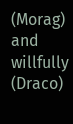(Morag) and willfully (Draco)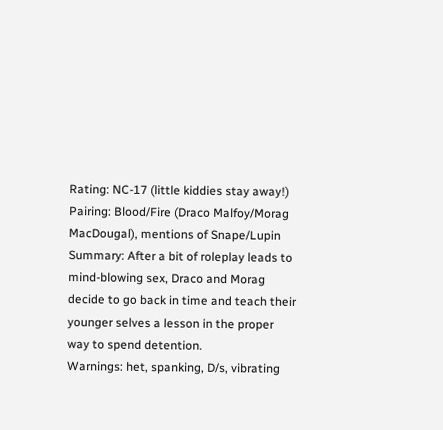Rating: NC-17 (little kiddies stay away!)
Pairing: Blood/Fire (Draco Malfoy/Morag MacDougal), mentions of Snape/Lupin
Summary: After a bit of roleplay leads to mind-blowing sex, Draco and Morag decide to go back in time and teach their younger selves a lesson in the proper way to spend detention.
Warnings: het, spanking, D/s, vibrating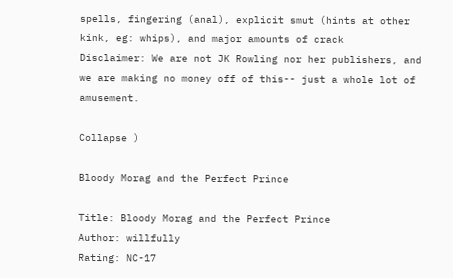spells, fingering (anal), explicit smut (hints at other kink, eg: whips), and major amounts of crack
Disclaimer: We are not JK Rowling nor her publishers, and we are making no money off of this-- just a whole lot of amusement.

Collapse )

Bloody Morag and the Perfect Prince

Title: Bloody Morag and the Perfect Prince
Author: willfully
Rating: NC-17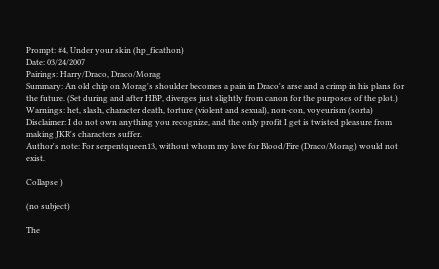Prompt: #4, Under your skin (hp_ficathon)
Date: 03/24/2007
Pairings: Harry/Draco, Draco/Morag
Summary: An old chip on Morag's shoulder becomes a pain in Draco's arse and a crimp in his plans for the future. (Set during and after HBP, diverges just slightly from canon for the purposes of the plot.)
Warnings: het, slash, character death, torture (violent and sexual), non-con, voyeurism (sorta)
Disclaimer: I do not own anything you recognize, and the only profit I get is twisted pleasure from making JKR's characters suffer.
Author's note: For serpentqueen13, without whom my love for Blood/Fire (Draco/Morag) would not exist.

Collapse )

(no subject)

The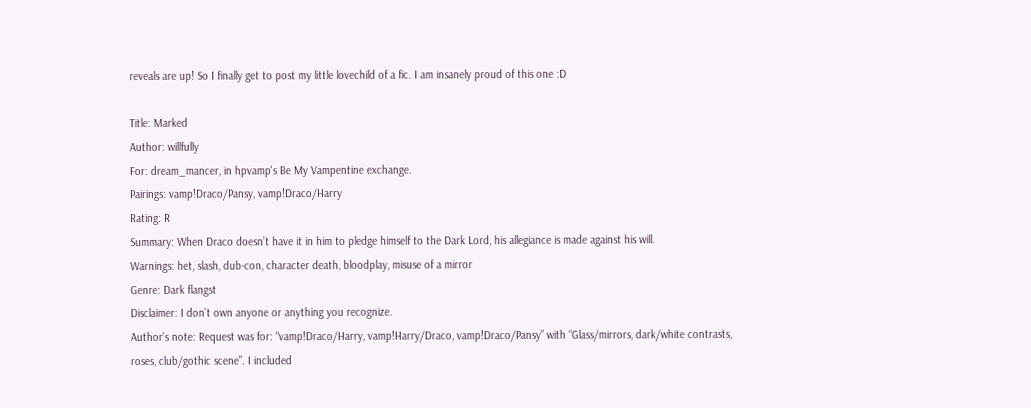reveals are up! So I finally get to post my little lovechild of a fic. I am insanely proud of this one :D

Title: Marked
Author: willfully
For: dream_mancer, in hpvamp's Be My Vampentine exchange.
Pairings: vamp!Draco/Pansy, vamp!Draco/Harry
Rating: R
Summary: When Draco doesn’t have it in him to pledge himself to the Dark Lord, his allegiance is made against his will.
Warnings: het, slash, dub-con, character death, bloodplay, misuse of a mirror
Genre: Dark flangst
Disclaimer: I don’t own anyone or anything you recognize.
Author’s note: Request was for: “vamp!Draco/Harry, vamp!Harry/Draco, vamp!Draco/Pansy” with “Glass/mirrors, dark/white contrasts, roses, club/gothic scene”. I included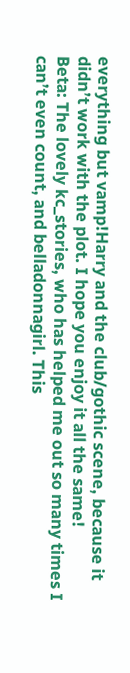everything but vamp!Harry and the club/gothic scene, because it didn’t work with the plot. I hope you enjoy it all the same!
Beta: The lovely kc_stories, who has helped me out so many times I can’t even count, and belladonnagirl. This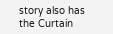story also has the Curtain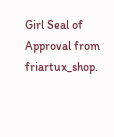Girl Seal of Approval from friartux_shop.